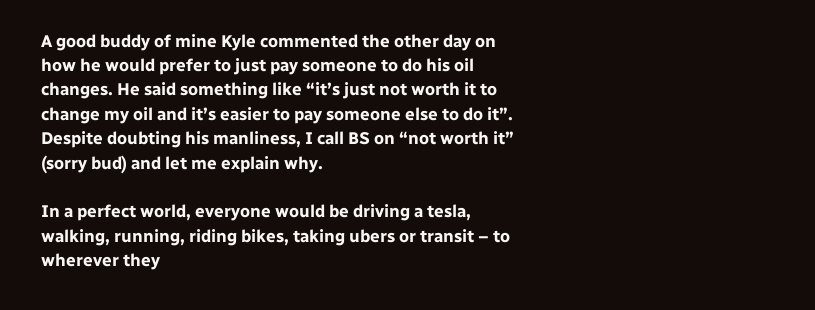A good buddy of mine Kyle commented the other day on how he would prefer to just pay someone to do his oil changes. He said something like “it’s just not worth it to change my oil and it’s easier to pay someone else to do it”. Despite doubting his manliness, I call BS on “not worth it” (sorry bud) and let me explain why.

In a perfect world, everyone would be driving a tesla, walking, running, riding bikes, taking ubers or transit – to wherever they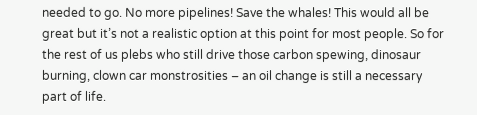needed to go. No more pipelines! Save the whales! This would all be great but it’s not a realistic option at this point for most people. So for the rest of us plebs who still drive those carbon spewing, dinosaur burning, clown car monstrosities – an oil change is still a necessary part of life.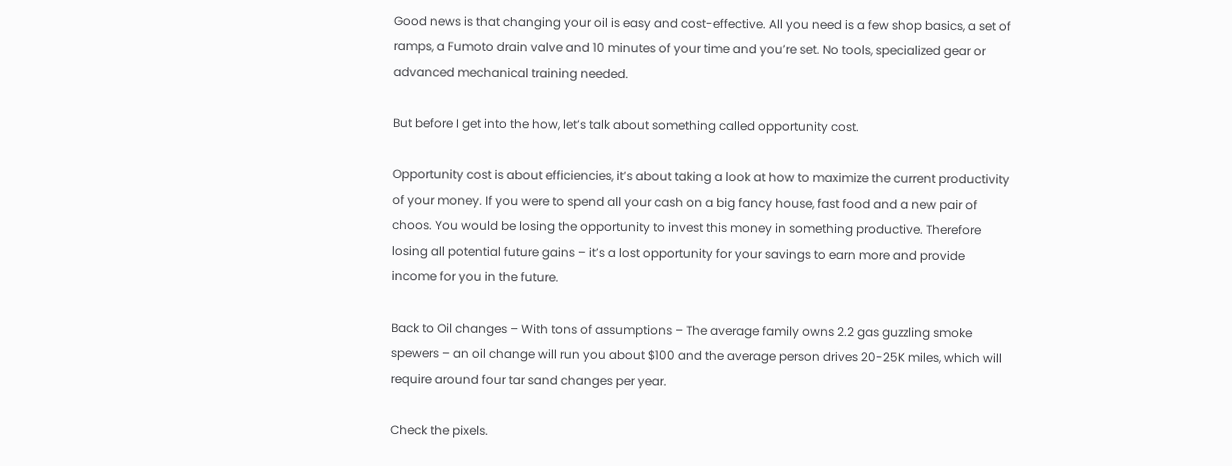Good news is that changing your oil is easy and cost-effective. All you need is a few shop basics, a set of ramps, a Fumoto drain valve and 10 minutes of your time and you’re set. No tools, specialized gear or advanced mechanical training needed.

But before I get into the how, let’s talk about something called opportunity cost.

Opportunity cost is about efficiencies, it’s about taking a look at how to maximize the current productivity of your money. If you were to spend all your cash on a big fancy house, fast food and a new pair of choos. You would be losing the opportunity to invest this money in something productive. Therefore losing all potential future gains – it’s a lost opportunity for your savings to earn more and provide income for you in the future.

Back to Oil changes – With tons of assumptions – The average family owns 2.2 gas guzzling smoke spewers – an oil change will run you about $100 and the average person drives 20-25K miles, which will require around four tar sand changes per year.

Check the pixels.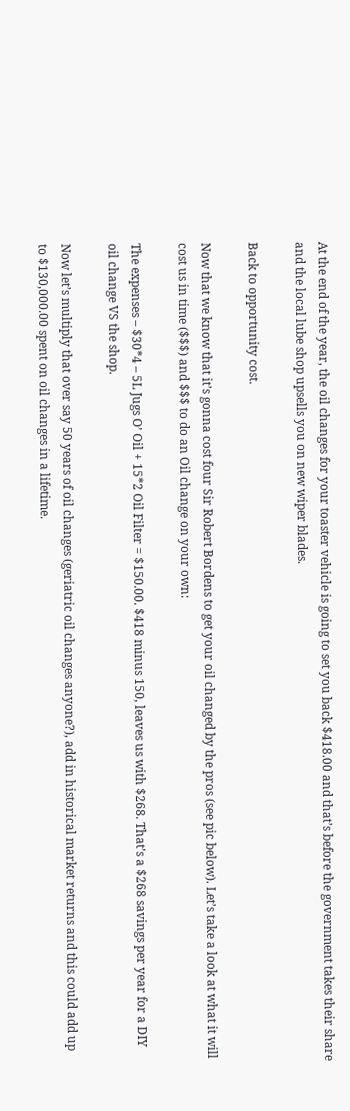At the end of the year, the oil changes for your toaster vehicle is going to set you back $418.00 and that’s before the government takes their share and the local lube shop upsells you on new wiper blades.

Back to opportunity cost.

Now that we know that it’s gonna cost four Sir Robert Bordens to get your oil changed by the pros (see pic below). Let’s take a look at what it will cost us in time ($$$) and $$$ to do an Oil change on your own:

The expenses – $30*4 – 5L Jugs O’ Oil + 15*2 Oil Filter = $150.00. $418 minus 150, leaves us with $268. That’s a $268 savings per year for a DIY oil change VS the shop.

Now let’s multiply that over say 50 years of oil changes (geriatric oil changes anyone?), add in historical market returns and this could add up to $130,000.00 spent on oil changes in a lifetime.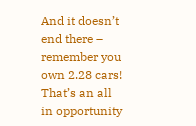And it doesn’t end there – remember you own 2.28 cars! That’s an all in opportunity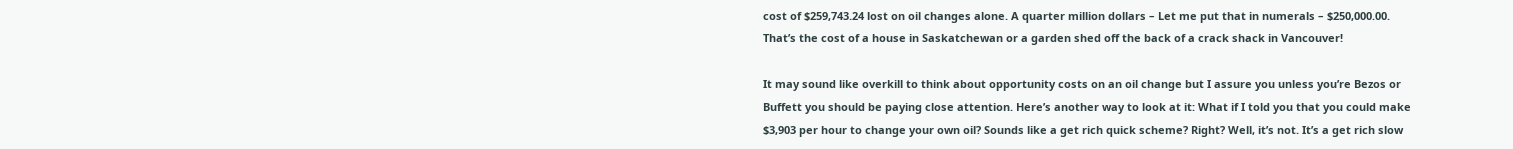cost of $259,743.24 lost on oil changes alone. A quarter million dollars – Let me put that in numerals – $250,000.00. That’s the cost of a house in Saskatchewan or a garden shed off the back of a crack shack in Vancouver!

It may sound like overkill to think about opportunity costs on an oil change but I assure you unless you’re Bezos or Buffett you should be paying close attention. Here’s another way to look at it: What if I told you that you could make $3,903 per hour to change your own oil? Sounds like a get rich quick scheme? Right? Well, it’s not. It’s a get rich slow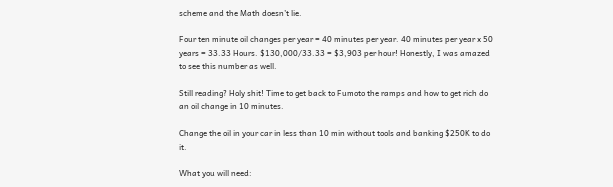scheme and the Math doesn’t lie.

Four ten minute oil changes per year = 40 minutes per year. 40 minutes per year x 50 years = 33.33 Hours. $130,000/33.33 = $3,903 per hour! Honestly, I was amazed to see this number as well.

Still reading? Holy shit! Time to get back to Fumoto the ramps and how to get rich do an oil change in 10 minutes.

Change the oil in your car in less than 10 min without tools and banking $250K to do it.

What you will need: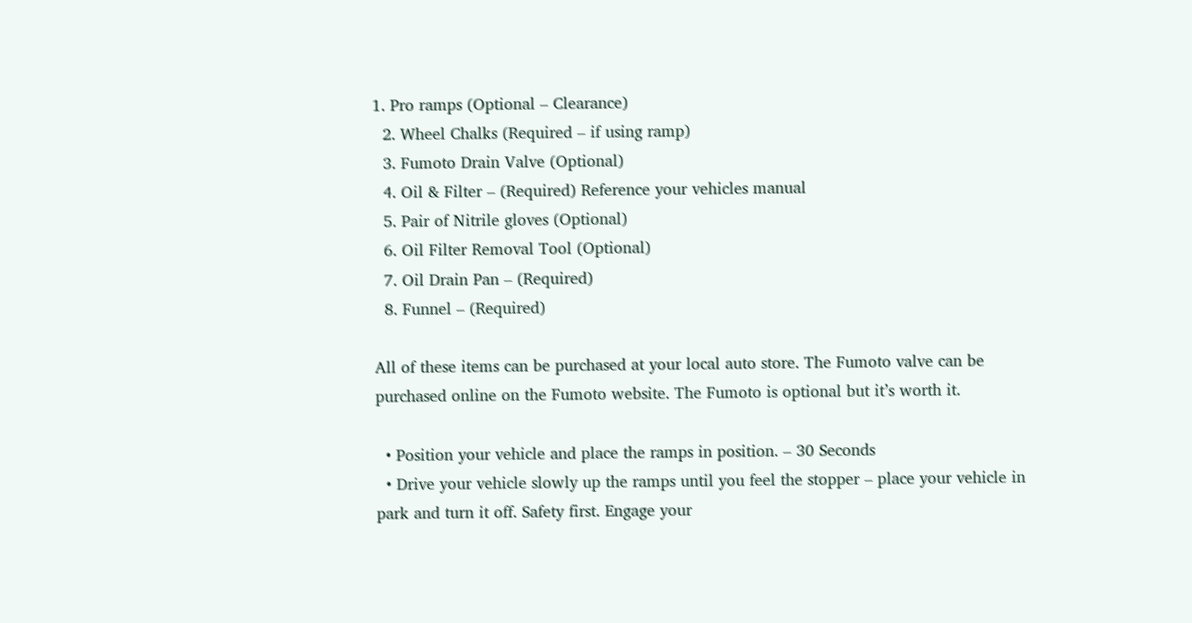1. Pro ramps (Optional – Clearance)
  2. Wheel Chalks (Required – if using ramp)
  3. Fumoto Drain Valve (Optional)
  4. Oil & Filter – (Required) Reference your vehicles manual
  5. Pair of Nitrile gloves (Optional)
  6. Oil Filter Removal Tool (Optional)
  7. Oil Drain Pan – (Required)
  8. Funnel – (Required)

All of these items can be purchased at your local auto store. The Fumoto valve can be purchased online on the Fumoto website. The Fumoto is optional but it’s worth it.

  • Position your vehicle and place the ramps in position. – 30 Seconds
  • Drive your vehicle slowly up the ramps until you feel the stopper – place your vehicle in park and turn it off. Safety first. Engage your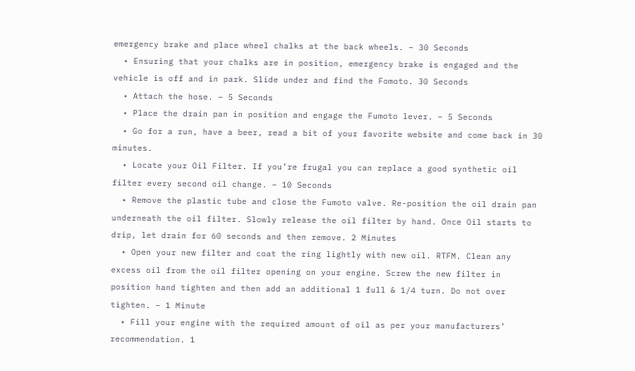emergency brake and place wheel chalks at the back wheels. – 30 Seconds
  • Ensuring that your chalks are in position, emergency brake is engaged and the vehicle is off and in park. Slide under and find the Fomoto. 30 Seconds
  • Attach the hose. – 5 Seconds
  • Place the drain pan in position and engage the Fumoto lever. – 5 Seconds
  • Go for a run, have a beer, read a bit of your favorite website and come back in 30 minutes.
  • Locate your Oil Filter. If you’re frugal you can replace a good synthetic oil filter every second oil change. – 10 Seconds
  • Remove the plastic tube and close the Fumoto valve. Re-position the oil drain pan underneath the oil filter. Slowly release the oil filter by hand. Once Oil starts to drip, let drain for 60 seconds and then remove. 2 Minutes
  • Open your new filter and coat the ring lightly with new oil. RTFM. Clean any excess oil from the oil filter opening on your engine. Screw the new filter in position hand tighten and then add an additional 1 full & 1/4 turn. Do not over tighten. – 1 Minute
  • Fill your engine with the required amount of oil as per your manufacturers’ recommendation. 1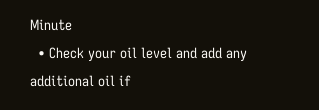Minute
  • Check your oil level and add any additional oil if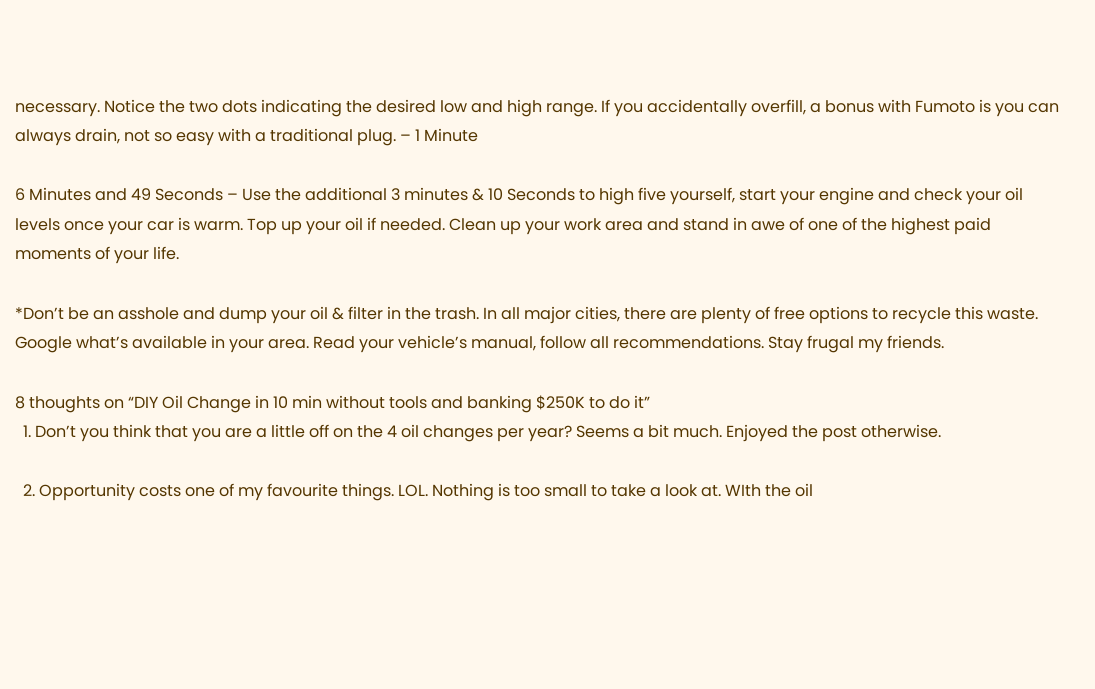necessary. Notice the two dots indicating the desired low and high range. If you accidentally overfill, a bonus with Fumoto is you can always drain, not so easy with a traditional plug. – 1 Minute

6 Minutes and 49 Seconds – Use the additional 3 minutes & 10 Seconds to high five yourself, start your engine and check your oil levels once your car is warm. Top up your oil if needed. Clean up your work area and stand in awe of one of the highest paid moments of your life.

*Don’t be an asshole and dump your oil & filter in the trash. In all major cities, there are plenty of free options to recycle this waste. Google what’s available in your area. Read your vehicle’s manual, follow all recommendations. Stay frugal my friends.

8 thoughts on “DIY Oil Change in 10 min without tools and banking $250K to do it”
  1. Don’t you think that you are a little off on the 4 oil changes per year? Seems a bit much. Enjoyed the post otherwise.

  2. Opportunity costs one of my favourite things. LOL. Nothing is too small to take a look at. WIth the oil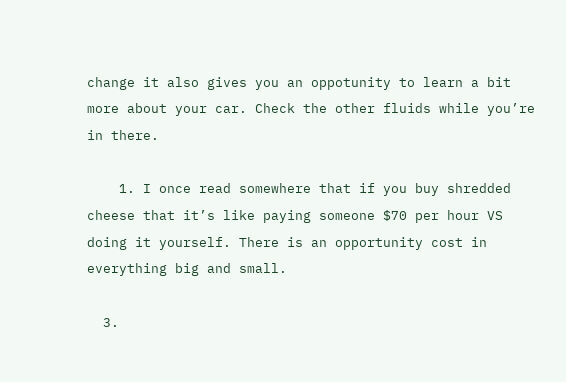change it also gives you an oppotunity to learn a bit more about your car. Check the other fluids while you’re in there.

    1. I once read somewhere that if you buy shredded cheese that it’s like paying someone $70 per hour VS doing it yourself. There is an opportunity cost in everything big and small.

  3.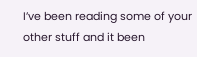I’ve been reading some of your other stuff and it been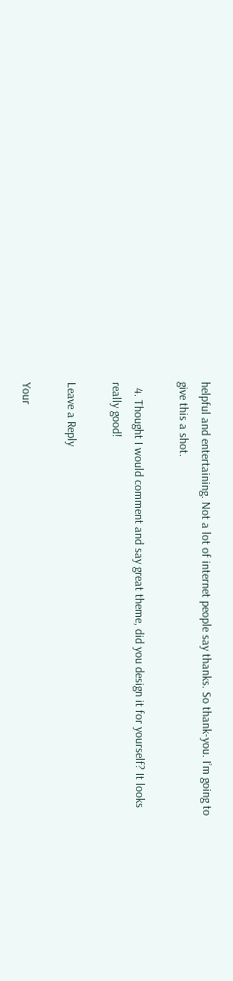helpful and entertaining. Not a lot of internet people say thanks. So thank-you. I’m going to give this a shot.

  4. Thought I would comment and say great theme, did you design it for yourself? It looks really good!

Leave a Reply

Your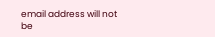email address will not be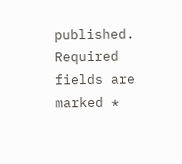published. Required fields are marked *